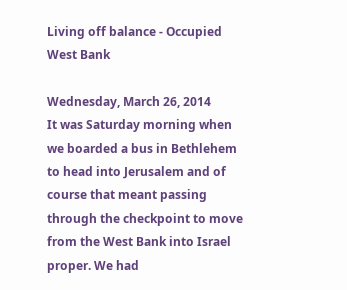Living off balance - Occupied West Bank

Wednesday, March 26, 2014
It was Saturday morning when we boarded a bus in Bethlehem to head into Jerusalem and of course that meant passing through the checkpoint to move from the West Bank into Israel proper. We had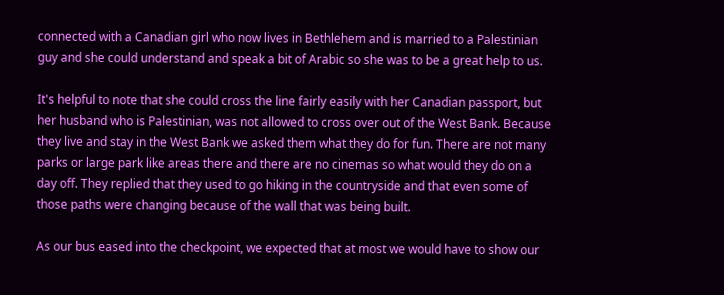connected with a Canadian girl who now lives in Bethlehem and is married to a Palestinian guy and she could understand and speak a bit of Arabic so she was to be a great help to us.

It's helpful to note that she could cross the line fairly easily with her Canadian passport, but her husband who is Palestinian, was not allowed to cross over out of the West Bank. Because they live and stay in the West Bank we asked them what they do for fun. There are not many parks or large park like areas there and there are no cinemas so what would they do on a day off. They replied that they used to go hiking in the countryside and that even some of those paths were changing because of the wall that was being built.

As our bus eased into the checkpoint, we expected that at most we would have to show our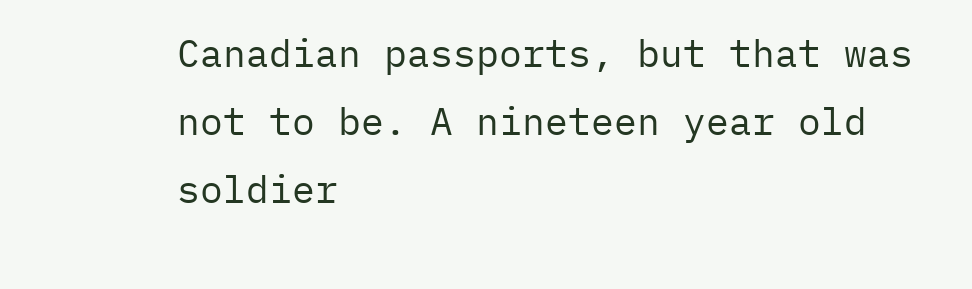Canadian passports, but that was not to be. A nineteen year old soldier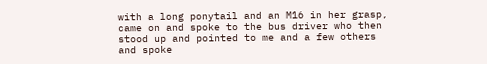with a long ponytail and an M16 in her grasp, came on and spoke to the bus driver who then stood up and pointed to me and a few others and spoke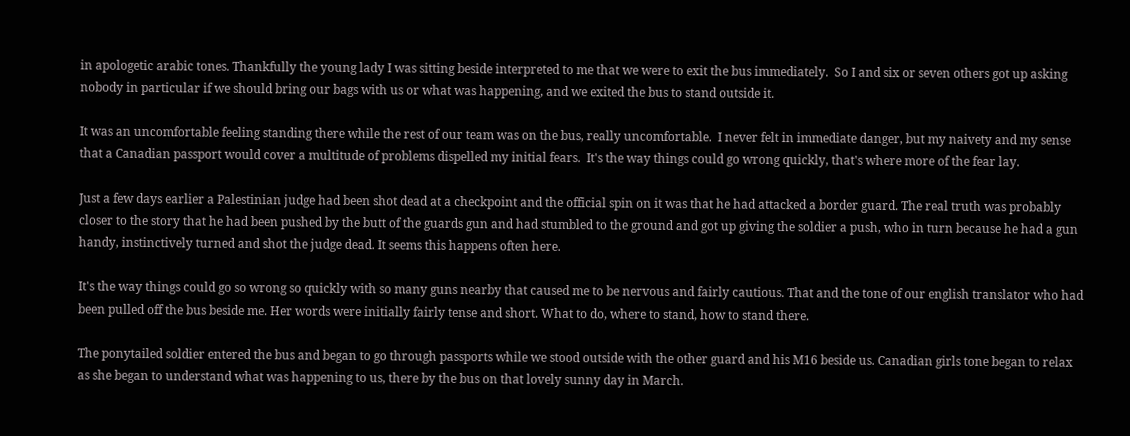in apologetic arabic tones. Thankfully the young lady I was sitting beside interpreted to me that we were to exit the bus immediately.  So I and six or seven others got up asking nobody in particular if we should bring our bags with us or what was happening, and we exited the bus to stand outside it.

It was an uncomfortable feeling standing there while the rest of our team was on the bus, really uncomfortable.  I never felt in immediate danger, but my naivety and my sense that a Canadian passport would cover a multitude of problems dispelled my initial fears.  It's the way things could go wrong quickly, that's where more of the fear lay.

Just a few days earlier a Palestinian judge had been shot dead at a checkpoint and the official spin on it was that he had attacked a border guard. The real truth was probably closer to the story that he had been pushed by the butt of the guards gun and had stumbled to the ground and got up giving the soldier a push, who in turn because he had a gun handy, instinctively turned and shot the judge dead. It seems this happens often here.

It's the way things could go so wrong so quickly with so many guns nearby that caused me to be nervous and fairly cautious. That and the tone of our english translator who had been pulled off the bus beside me. Her words were initially fairly tense and short. What to do, where to stand, how to stand there.

The ponytailed soldier entered the bus and began to go through passports while we stood outside with the other guard and his M16 beside us. Canadian girls tone began to relax as she began to understand what was happening to us, there by the bus on that lovely sunny day in March.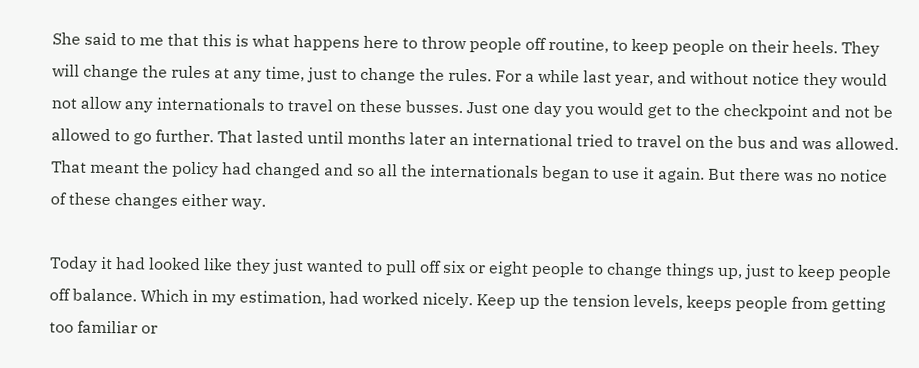She said to me that this is what happens here to throw people off routine, to keep people on their heels. They will change the rules at any time, just to change the rules. For a while last year, and without notice they would not allow any internationals to travel on these busses. Just one day you would get to the checkpoint and not be allowed to go further. That lasted until months later an international tried to travel on the bus and was allowed. That meant the policy had changed and so all the internationals began to use it again. But there was no notice of these changes either way.

Today it had looked like they just wanted to pull off six or eight people to change things up, just to keep people off balance. Which in my estimation, had worked nicely. Keep up the tension levels, keeps people from getting too familiar or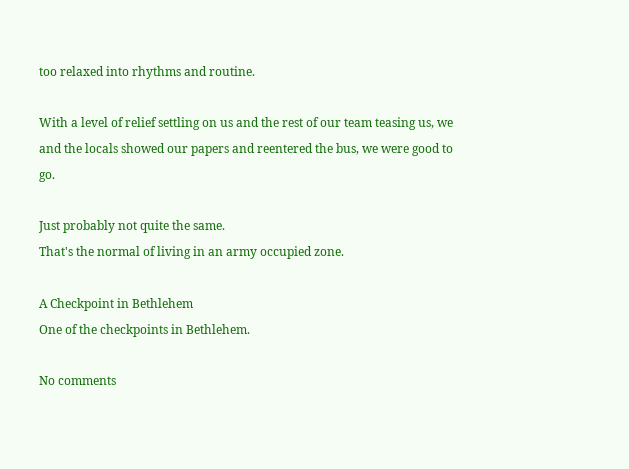too relaxed into rhythms and routine.

With a level of relief settling on us and the rest of our team teasing us, we and the locals showed our papers and reentered the bus, we were good to go.

Just probably not quite the same.
That's the normal of living in an army occupied zone.

A Checkpoint in Bethlehem
One of the checkpoints in Bethlehem.

No comments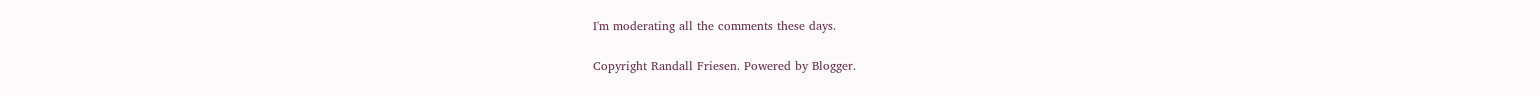I'm moderating all the comments these days.

Copyright Randall Friesen. Powered by Blogger.